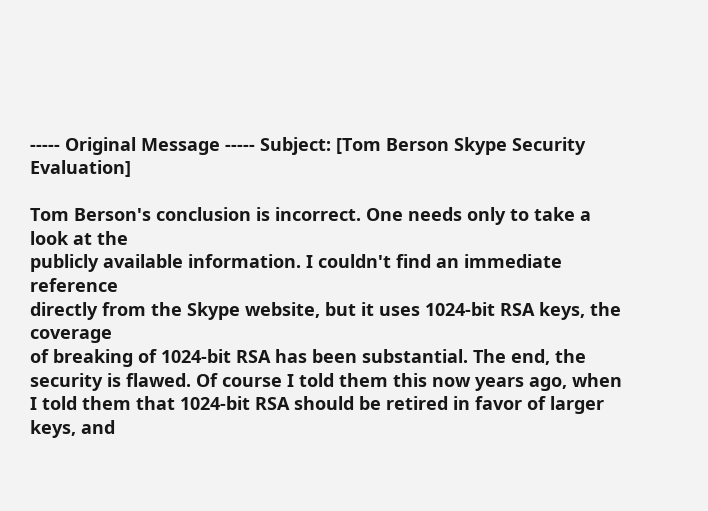----- Original Message ----- Subject: [Tom Berson Skype Security Evaluation]

Tom Berson's conclusion is incorrect. One needs only to take a look at the
publicly available information. I couldn't find an immediate reference
directly from the Skype website, but it uses 1024-bit RSA keys, the coverage
of breaking of 1024-bit RSA has been substantial. The end, the security is flawed. Of course I told them this now years ago, when I told them that 1024-bit RSA should be retired in favor of larger keys, and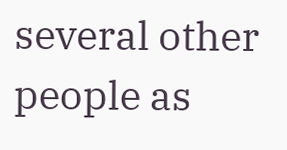several other people as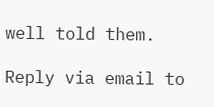well told them.

Reply via email to